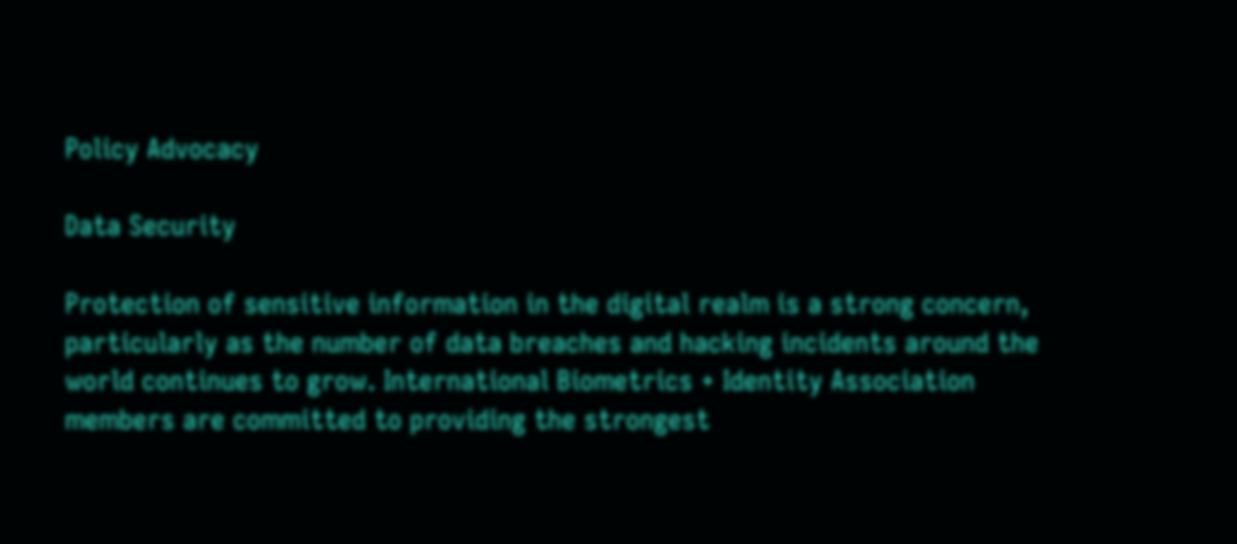Policy Advocacy

Data Security

Protection of sensitive information in the digital realm is a strong concern, particularly as the number of data breaches and hacking incidents around the world continues to grow. International Biometrics + Identity Association members are committed to providing the strongest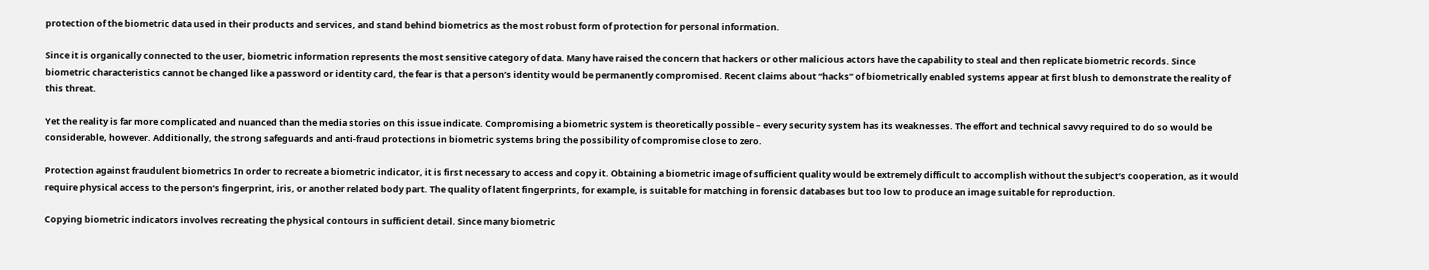protection of the biometric data used in their products and services, and stand behind biometrics as the most robust form of protection for personal information.

Since it is organically connected to the user, biometric information represents the most sensitive category of data. Many have raised the concern that hackers or other malicious actors have the capability to steal and then replicate biometric records. Since biometric characteristics cannot be changed like a password or identity card, the fear is that a person’s identity would be permanently compromised. Recent claims about “hacks” of biometrically enabled systems appear at first blush to demonstrate the reality of this threat.

Yet the reality is far more complicated and nuanced than the media stories on this issue indicate. Compromising a biometric system is theoretically possible – every security system has its weaknesses. The effort and technical savvy required to do so would be considerable, however. Additionally, the strong safeguards and anti-fraud protections in biometric systems bring the possibility of compromise close to zero.

Protection against fraudulent biometrics In order to recreate a biometric indicator, it is first necessary to access and copy it. Obtaining a biometric image of sufficient quality would be extremely difficult to accomplish without the subject’s cooperation, as it would require physical access to the person’s fingerprint, iris, or another related body part. The quality of latent fingerprints, for example, is suitable for matching in forensic databases but too low to produce an image suitable for reproduction.

Copying biometric indicators involves recreating the physical contours in sufficient detail. Since many biometric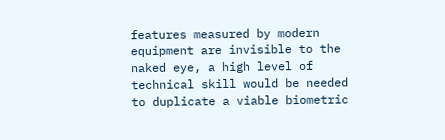features measured by modern equipment are invisible to the naked eye, a high level of technical skill would be needed to duplicate a viable biometric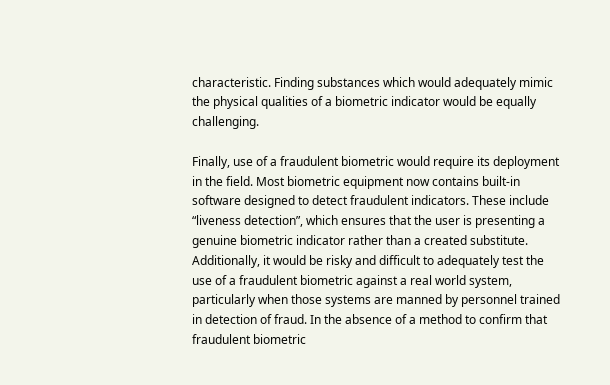characteristic. Finding substances which would adequately mimic the physical qualities of a biometric indicator would be equally challenging.

Finally, use of a fraudulent biometric would require its deployment in the field. Most biometric equipment now contains built-in software designed to detect fraudulent indicators. These include “liveness detection”, which ensures that the user is presenting a genuine biometric indicator rather than a created substitute. Additionally, it would be risky and difficult to adequately test the use of a fraudulent biometric against a real world system, particularly when those systems are manned by personnel trained in detection of fraud. In the absence of a method to confirm that fraudulent biometric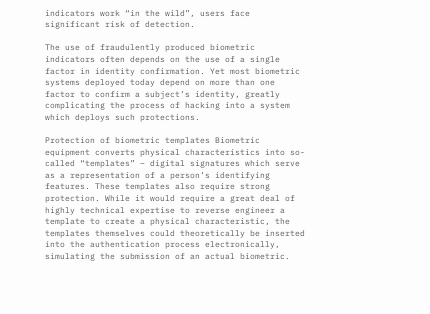indicators work “in the wild”, users face significant risk of detection.

The use of fraudulently produced biometric indicators often depends on the use of a single factor in identity confirmation. Yet most biometric systems deployed today depend on more than one factor to confirm a subject’s identity, greatly complicating the process of hacking into a system which deploys such protections.

Protection of biometric templates Biometric equipment converts physical characteristics into so-called “templates” – digital signatures which serve as a representation of a person’s identifying features. These templates also require strong protection. While it would require a great deal of highly technical expertise to reverse engineer a template to create a physical characteristic, the templates themselves could theoretically be inserted into the authentication process electronically, simulating the submission of an actual biometric.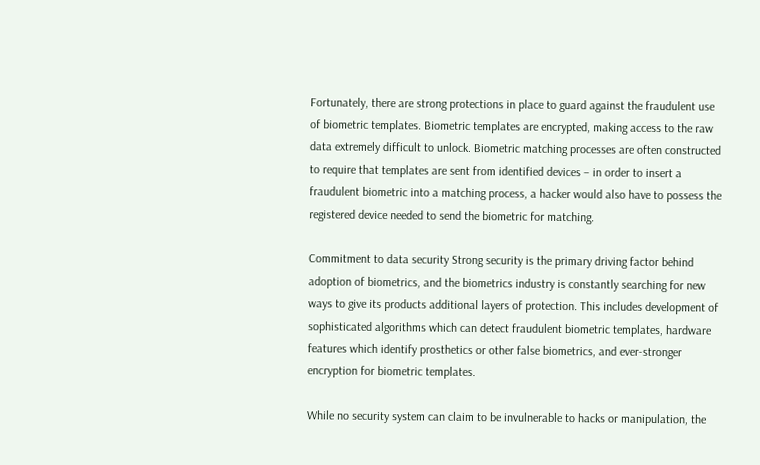Fortunately, there are strong protections in place to guard against the fraudulent use of biometric templates. Biometric templates are encrypted, making access to the raw data extremely difficult to unlock. Biometric matching processes are often constructed to require that templates are sent from identified devices – in order to insert a fraudulent biometric into a matching process, a hacker would also have to possess the registered device needed to send the biometric for matching.

Commitment to data security Strong security is the primary driving factor behind adoption of biometrics, and the biometrics industry is constantly searching for new ways to give its products additional layers of protection. This includes development of sophisticated algorithms which can detect fraudulent biometric templates, hardware features which identify prosthetics or other false biometrics, and ever-stronger encryption for biometric templates.

While no security system can claim to be invulnerable to hacks or manipulation, the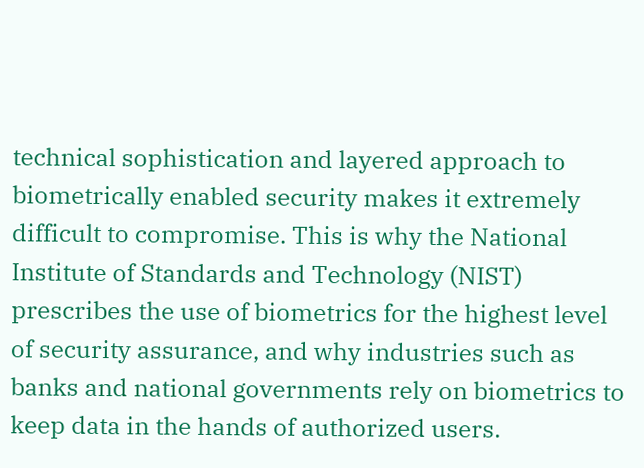technical sophistication and layered approach to biometrically enabled security makes it extremely difficult to compromise. This is why the National Institute of Standards and Technology (NIST) prescribes the use of biometrics for the highest level of security assurance, and why industries such as banks and national governments rely on biometrics to keep data in the hands of authorized users.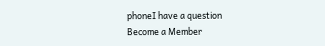phoneI have a question
Become a Member